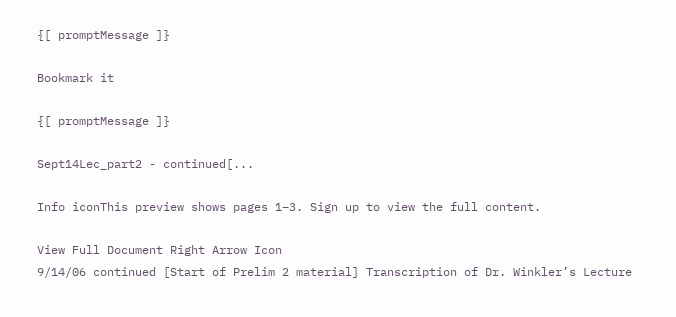{[ promptMessage ]}

Bookmark it

{[ promptMessage ]}

Sept14Lec_part2 - continued[...

Info iconThis preview shows pages 1–3. Sign up to view the full content.

View Full Document Right Arrow Icon
9/14/06 continued [Start of Prelim 2 material] Transcription of Dr. Winkler’s Lecture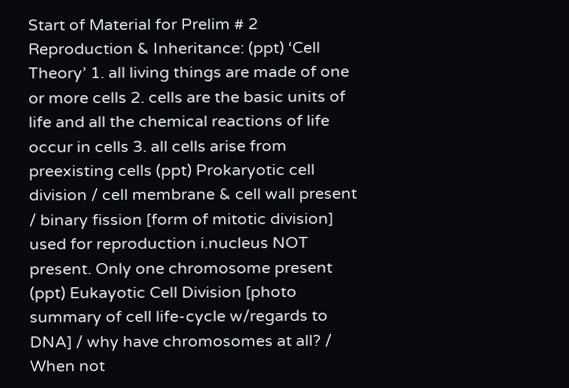Start of Material for Prelim # 2 Reproduction & Inheritance: (ppt) ‘Cell Theory’ 1. all living things are made of one or more cells 2. cells are the basic units of life and all the chemical reactions of life occur in cells 3. all cells arise from preexisting cells (ppt) Prokaryotic cell division / cell membrane & cell wall present / binary fission [form of mitotic division] used for reproduction i.nucleus NOT present. Only one chromosome present (ppt) Eukayotic Cell Division [photo summary of cell life-cycle w/regards to DNA] / why have chromosomes at all? / When not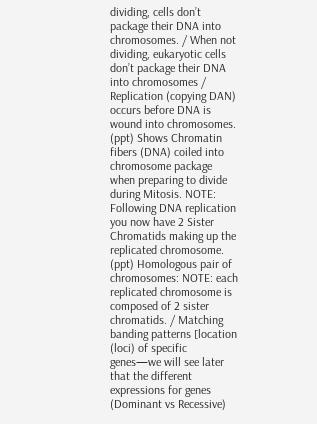dividing, cells don’t package their DNA into chromosomes. / When not dividing, eukaryotic cells don’t package their DNA into chromosomes / Replication (copying DAN) occurs before DNA is wound into chromosomes. (ppt) Shows Chromatin fibers (DNA) coiled into chromosome package when preparing to divide during Mitosis. NOTE: Following DNA replication you now have 2 Sister Chromatids making up the replicated chromosome. (ppt) Homologous pair of chromosomes: NOTE: each replicated chromosome is composed of 2 sister chromatids. / Matching banding patterns [location (loci) of specific genes—we will see later that the different expressions for genes (Dominant vs Recessive)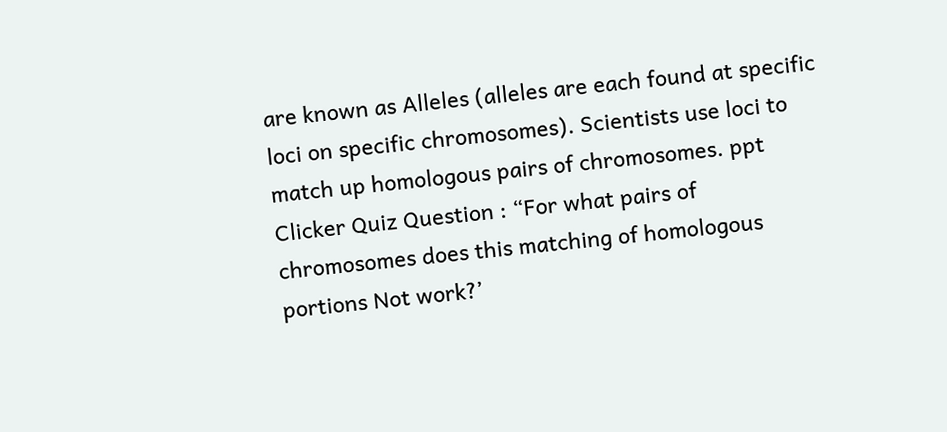are known as Alleles (alleles are each found at specific loci on specific chromosomes). Scientists use loci to match up homologous pairs of chromosomes. ppt Clicker Quiz Question : “For what pairs of chromosomes does this matching of homologous portions Not work?’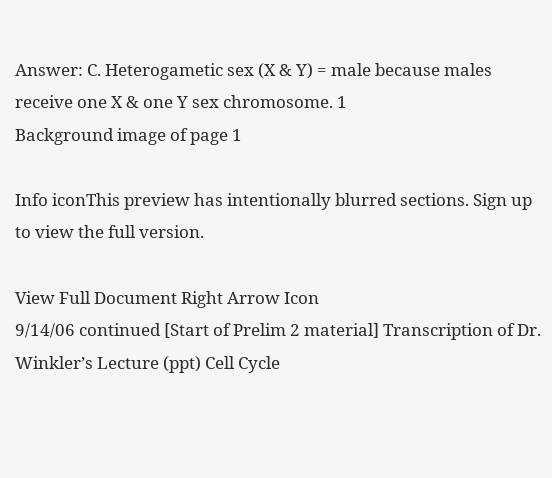Answer: C. Heterogametic sex (X & Y) = male because males receive one X & one Y sex chromosome. 1
Background image of page 1

Info iconThis preview has intentionally blurred sections. Sign up to view the full version.

View Full Document Right Arrow Icon
9/14/06 continued [Start of Prelim 2 material] Transcription of Dr. Winkler’s Lecture (ppt) Cell Cycle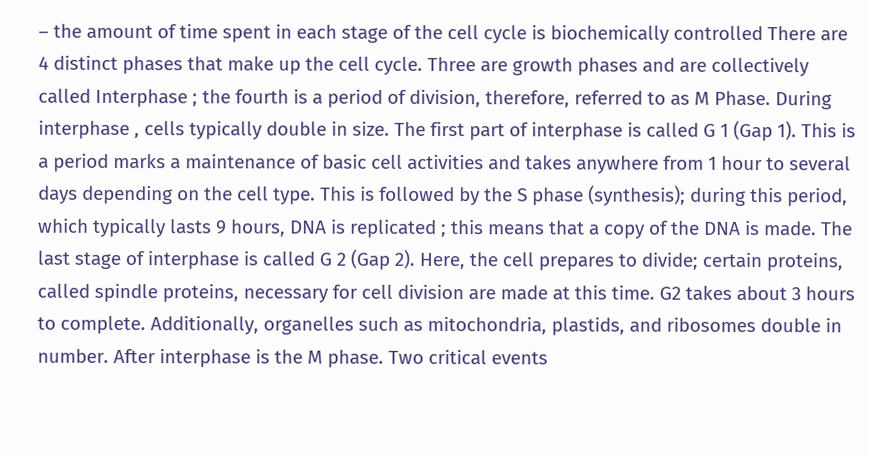– the amount of time spent in each stage of the cell cycle is biochemically controlled There are 4 distinct phases that make up the cell cycle. Three are growth phases and are collectively called Interphase ; the fourth is a period of division, therefore, referred to as M Phase. During interphase , cells typically double in size. The first part of interphase is called G 1 (Gap 1). This is a period marks a maintenance of basic cell activities and takes anywhere from 1 hour to several days depending on the cell type. This is followed by the S phase (synthesis); during this period, which typically lasts 9 hours, DNA is replicated ; this means that a copy of the DNA is made. The last stage of interphase is called G 2 (Gap 2). Here, the cell prepares to divide; certain proteins, called spindle proteins, necessary for cell division are made at this time. G2 takes about 3 hours to complete. Additionally, organelles such as mitochondria, plastids, and ribosomes double in number. After interphase is the M phase. Two critical events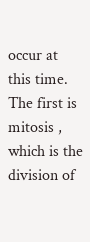occur at this time. The first is mitosis , which is the division of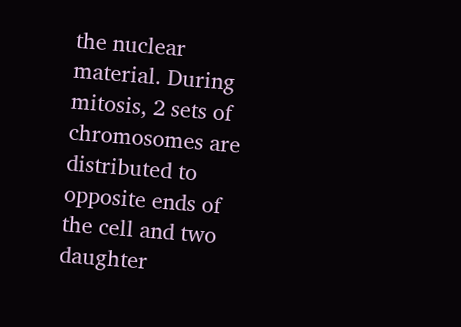the nuclear material. During mitosis, 2 sets of chromosomes are distributed to opposite ends of the cell and two daughter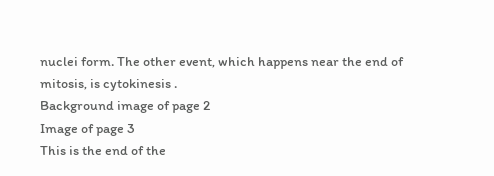nuclei form. The other event, which happens near the end of mitosis, is cytokinesis .
Background image of page 2
Image of page 3
This is the end of the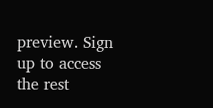preview. Sign up to access the rest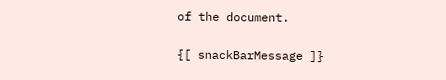of the document.

{[ snackBarMessage ]}